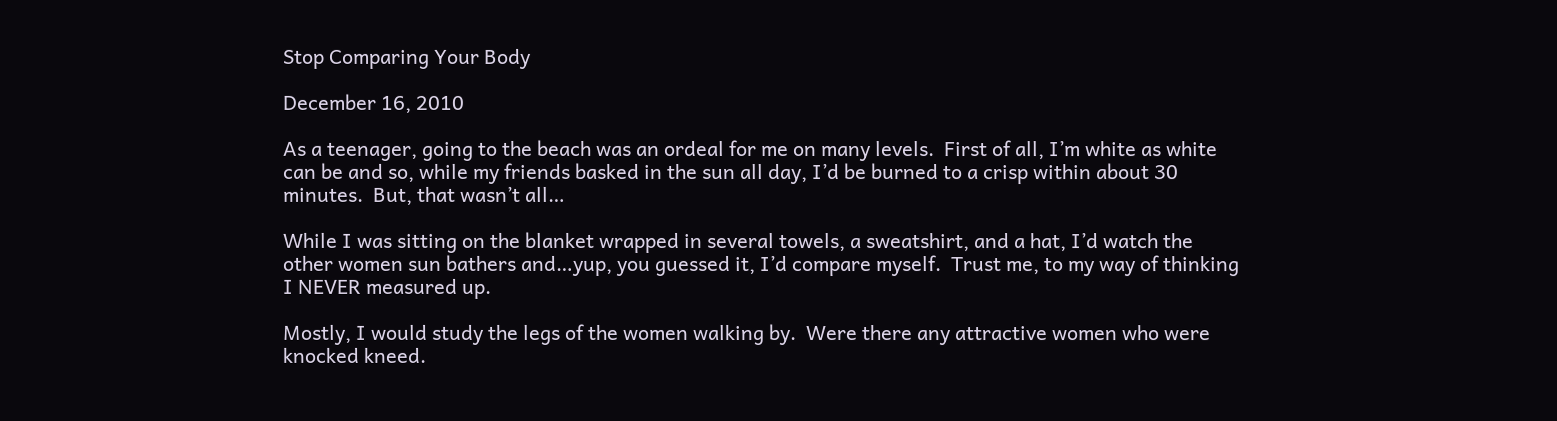Stop Comparing Your Body

December 16, 2010

As a teenager, going to the beach was an ordeal for me on many levels.  First of all, I’m white as white can be and so, while my friends basked in the sun all day, I’d be burned to a crisp within about 30 minutes.  But, that wasn’t all…

While I was sitting on the blanket wrapped in several towels, a sweatshirt, and a hat, I’d watch the other women sun bathers and…yup, you guessed it, I’d compare myself.  Trust me, to my way of thinking I NEVER measured up.

Mostly, I would study the legs of the women walking by.  Were there any attractive women who were knocked kneed.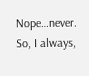Nope…never.  So, I always,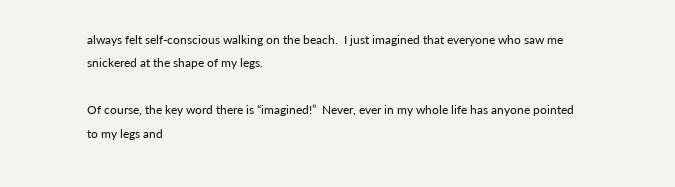always felt self-conscious walking on the beach.  I just imagined that everyone who saw me snickered at the shape of my legs.

Of course, the key word there is “imagined!”  Never, ever in my whole life has anyone pointed to my legs and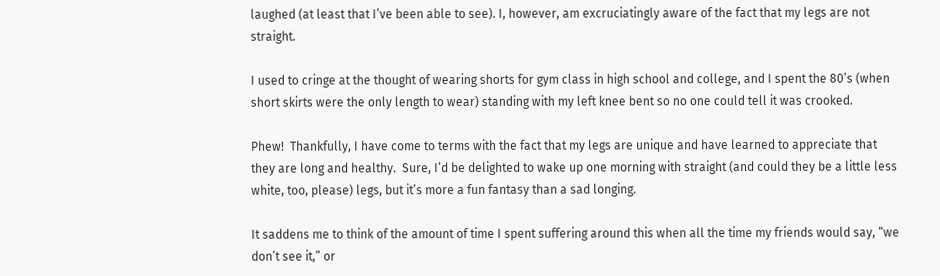laughed (at least that I’ve been able to see). I, however, am excruciatingly aware of the fact that my legs are not straight.

I used to cringe at the thought of wearing shorts for gym class in high school and college, and I spent the 80’s (when short skirts were the only length to wear) standing with my left knee bent so no one could tell it was crooked.

Phew!  Thankfully, I have come to terms with the fact that my legs are unique and have learned to appreciate that they are long and healthy.  Sure, I’d be delighted to wake up one morning with straight (and could they be a little less white, too, please) legs, but it’s more a fun fantasy than a sad longing.

It saddens me to think of the amount of time I spent suffering around this when all the time my friends would say, “we don’t see it,” or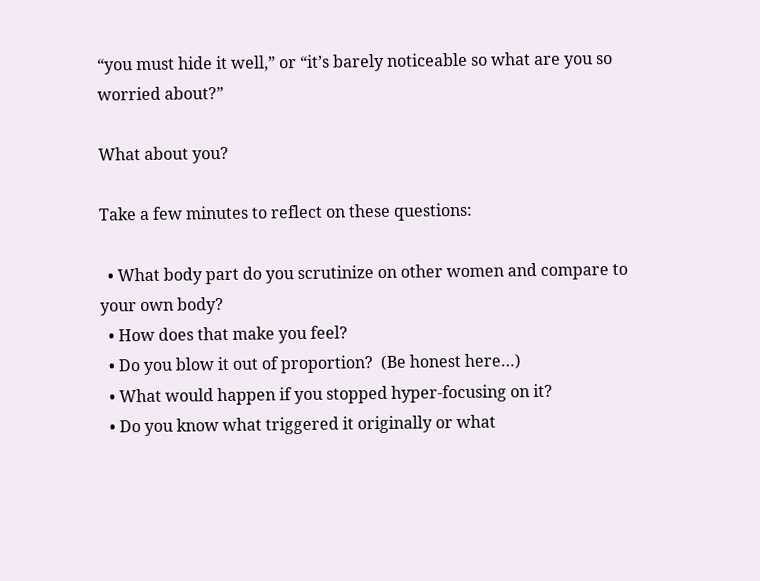“you must hide it well,” or “it’s barely noticeable so what are you so worried about?”

What about you?

Take a few minutes to reflect on these questions:

  • What body part do you scrutinize on other women and compare to your own body?
  • How does that make you feel?
  • Do you blow it out of proportion?  (Be honest here…)
  • What would happen if you stopped hyper-focusing on it?
  • Do you know what triggered it originally or what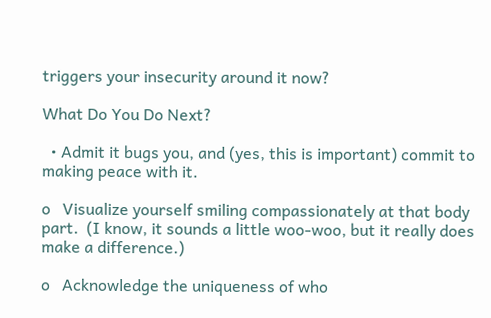triggers your insecurity around it now?

What Do You Do Next?

  • Admit it bugs you, and (yes, this is important) commit to making peace with it.

o   Visualize yourself smiling compassionately at that body part.  (I know, it sounds a little woo-woo, but it really does make a difference.)

o   Acknowledge the uniqueness of who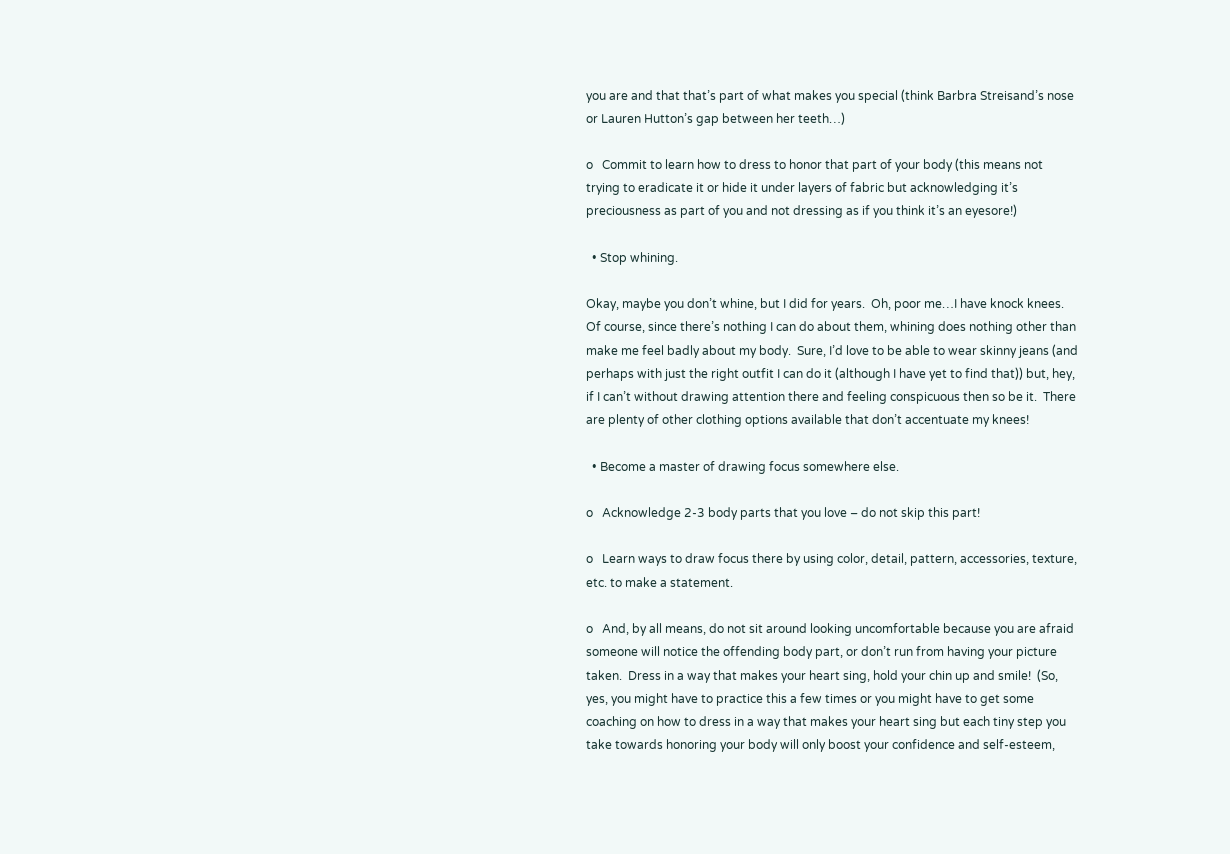you are and that that’s part of what makes you special (think Barbra Streisand’s nose or Lauren Hutton’s gap between her teeth…)

o   Commit to learn how to dress to honor that part of your body (this means not trying to eradicate it or hide it under layers of fabric but acknowledging it’s preciousness as part of you and not dressing as if you think it’s an eyesore!)

  • Stop whining.

Okay, maybe you don’t whine, but I did for years.  Oh, poor me…I have knock knees.  Of course, since there’s nothing I can do about them, whining does nothing other than make me feel badly about my body.  Sure, I’d love to be able to wear skinny jeans (and perhaps with just the right outfit I can do it (although I have yet to find that)) but, hey, if I can’t without drawing attention there and feeling conspicuous then so be it.  There are plenty of other clothing options available that don’t accentuate my knees!

  • Become a master of drawing focus somewhere else.

o   Acknowledge 2-3 body parts that you love – do not skip this part!

o   Learn ways to draw focus there by using color, detail, pattern, accessories, texture, etc. to make a statement.

o   And, by all means, do not sit around looking uncomfortable because you are afraid someone will notice the offending body part, or don’t run from having your picture taken.  Dress in a way that makes your heart sing, hold your chin up and smile!  (So, yes, you might have to practice this a few times or you might have to get some coaching on how to dress in a way that makes your heart sing but each tiny step you take towards honoring your body will only boost your confidence and self-esteem,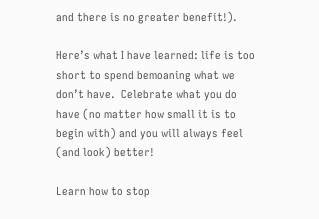and there is no greater benefit!).

Here’s what I have learned: life is too short to spend bemoaning what we don’t have.  Celebrate what you do have (no matter how small it is to begin with) and you will always feel (and look) better!

Learn how to stop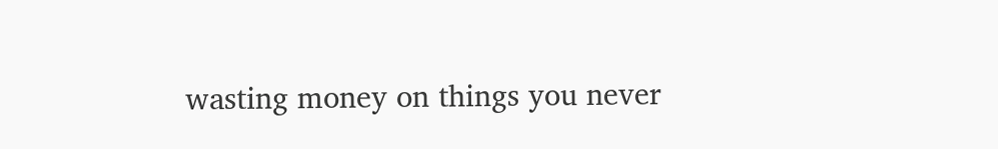wasting money on things you never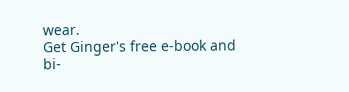wear.
Get Ginger's free e-book and bi-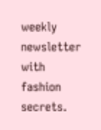weekly newsletter with fashion secrets.